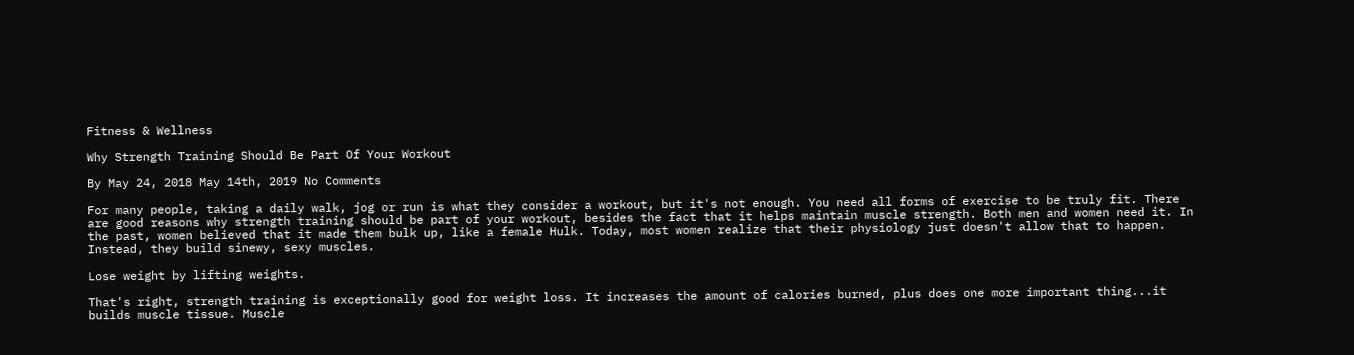Fitness & Wellness

Why Strength Training Should Be Part Of Your Workout

By May 24, 2018 May 14th, 2019 No Comments

For many people, taking a daily walk, jog or run is what they consider a workout, but it's not enough. You need all forms of exercise to be truly fit. There are good reasons why strength training should be part of your workout, besides the fact that it helps maintain muscle strength. Both men and women need it. In the past, women believed that it made them bulk up, like a female Hulk. Today, most women realize that their physiology just doesn't allow that to happen. Instead, they build sinewy, sexy muscles.

Lose weight by lifting weights.

That's right, strength training is exceptionally good for weight loss. It increases the amount of calories burned, plus does one more important thing...it builds muscle tissue. Muscle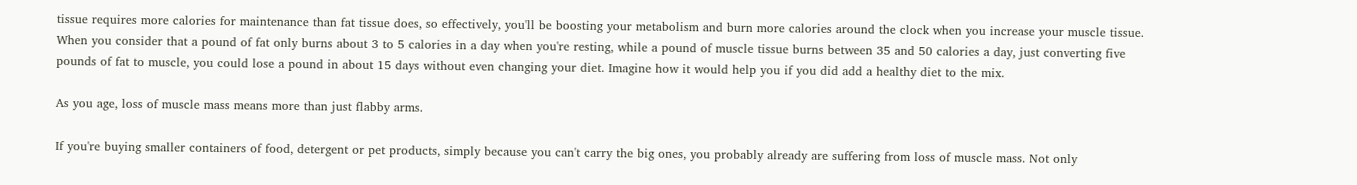tissue requires more calories for maintenance than fat tissue does, so effectively, you'll be boosting your metabolism and burn more calories around the clock when you increase your muscle tissue. When you consider that a pound of fat only burns about 3 to 5 calories in a day when you're resting, while a pound of muscle tissue burns between 35 and 50 calories a day, just converting five pounds of fat to muscle, you could lose a pound in about 15 days without even changing your diet. Imagine how it would help you if you did add a healthy diet to the mix.

As you age, loss of muscle mass means more than just flabby arms.

If you're buying smaller containers of food, detergent or pet products, simply because you can't carry the big ones, you probably already are suffering from loss of muscle mass. Not only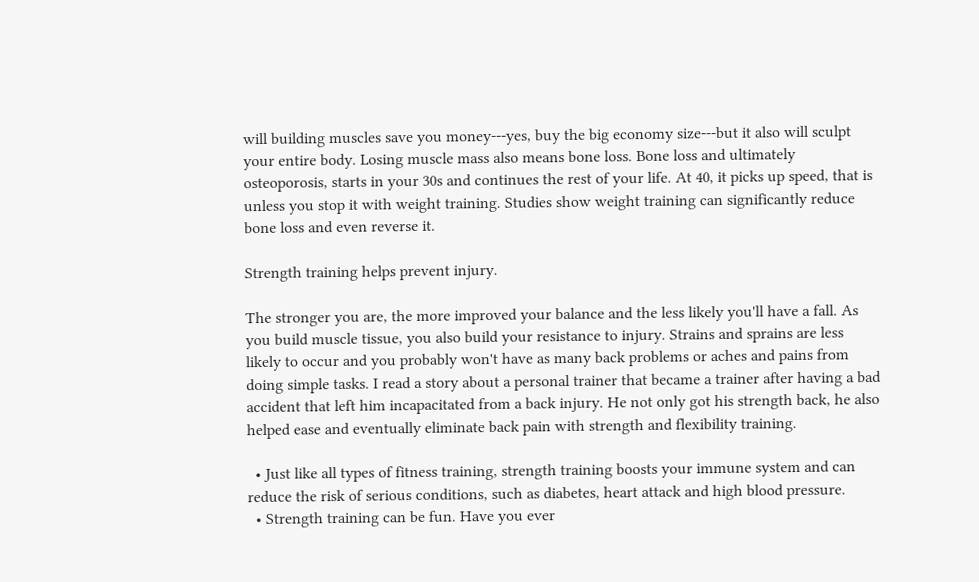will building muscles save you money---yes, buy the big economy size---but it also will sculpt your entire body. Losing muscle mass also means bone loss. Bone loss and ultimately osteoporosis, starts in your 30s and continues the rest of your life. At 40, it picks up speed, that is unless you stop it with weight training. Studies show weight training can significantly reduce bone loss and even reverse it.

Strength training helps prevent injury.

The stronger you are, the more improved your balance and the less likely you'll have a fall. As you build muscle tissue, you also build your resistance to injury. Strains and sprains are less likely to occur and you probably won't have as many back problems or aches and pains from doing simple tasks. I read a story about a personal trainer that became a trainer after having a bad accident that left him incapacitated from a back injury. He not only got his strength back, he also helped ease and eventually eliminate back pain with strength and flexibility training.

  • Just like all types of fitness training, strength training boosts your immune system and can reduce the risk of serious conditions, such as diabetes, heart attack and high blood pressure.
  • Strength training can be fun. Have you ever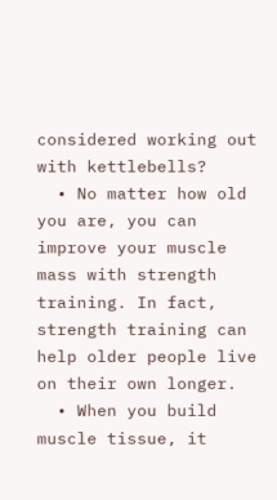considered working out with kettlebells?
  • No matter how old you are, you can improve your muscle mass with strength training. In fact, strength training can help older people live on their own longer.
  • When you build muscle tissue, it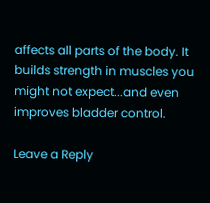affects all parts of the body. It builds strength in muscles you might not expect...and even improves bladder control.

Leave a Reply